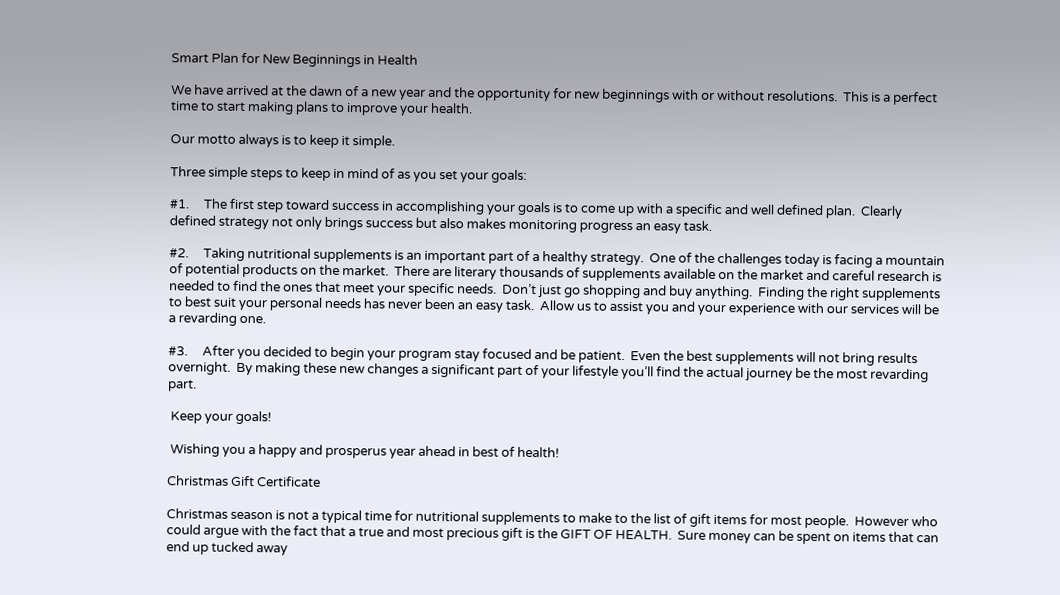Smart Plan for New Beginnings in Health

We have arrived at the dawn of a new year and the opportunity for new beginnings with or without resolutions.  This is a perfect time to start making plans to improve your health.

Our motto always is to keep it simple.

Three simple steps to keep in mind of as you set your goals:

#1.     The first step toward success in accomplishing your goals is to come up with a specific and well defined plan.  Clearly defined strategy not only brings success but also makes monitoring progress an easy task.

#2.     Taking nutritional supplements is an important part of a healthy strategy.  One of the challenges today is facing a mountain of potential products on the market.  There are literary thousands of supplements available on the market and careful research is needed to find the ones that meet your specific needs.  Don’t just go shopping and buy anything.  Finding the right supplements to best suit your personal needs has never been an easy task.  Allow us to assist you and your experience with our services will be a revarding one.

#3.     After you decided to begin your program stay focused and be patient.  Even the best supplements will not bring results overnight.  By making these new changes a significant part of your lifestyle you’ll find the actual journey be the most revarding part.

 Keep your goals!

 Wishing you a happy and prosperus year ahead in best of health!

Christmas Gift Certificate

Christmas season is not a typical time for nutritional supplements to make to the list of gift items for most people.  However who could argue with the fact that a true and most precious gift is the GIFT OF HEALTH.  Sure money can be spent on items that can end up tucked away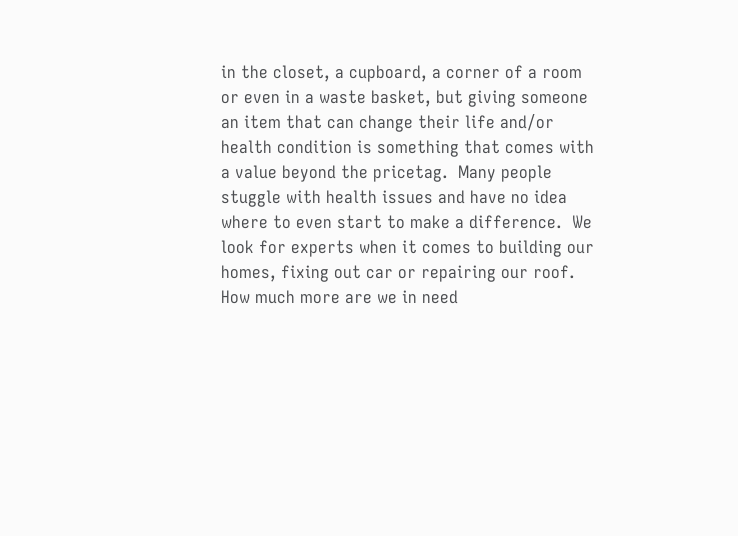in the closet, a cupboard, a corner of a room or even in a waste basket, but giving someone an item that can change their life and/or health condition is something that comes with a value beyond the pricetag.  Many people stuggle with health issues and have no idea where to even start to make a difference.  We look for experts when it comes to building our homes, fixing out car or repairing our roof.  How much more are we in need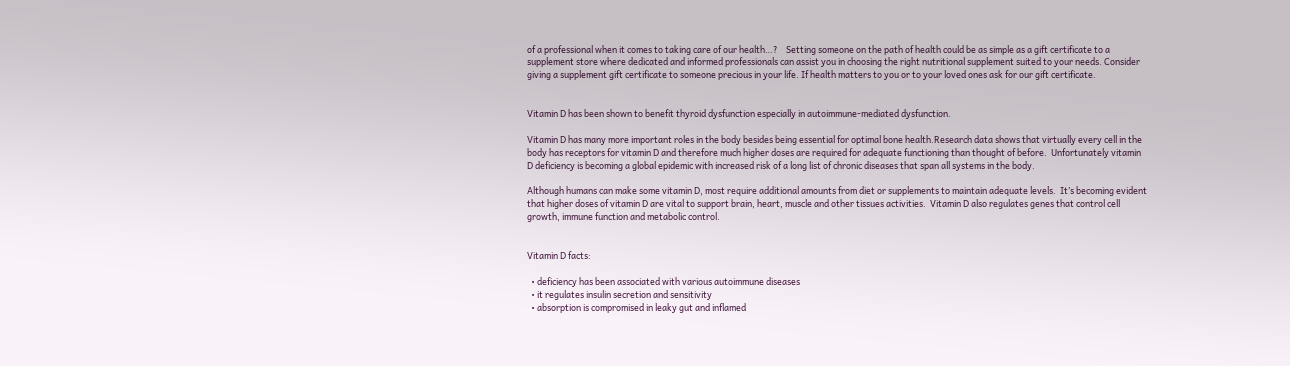of a professional when it comes to taking care of our health…?    Setting someone on the path of health could be as simple as a gift certificate to a supplement store where dedicated and informed professionals can assist you in choosing the right nutritional supplement suited to your needs. Consider giving a supplement gift certificate to someone precious in your life. If health matters to you or to your loved ones ask for our gift certificate.


Vitamin D has been shown to benefit thyroid dysfunction especially in autoimmune-mediated dysfunction.

Vitamin D has many more important roles in the body besides being essential for optimal bone health.Research data shows that virtually every cell in the body has receptors for vitamin D and therefore much higher doses are required for adequate functioning than thought of before.  Unfortunately vitamin D deficiency is becoming a global epidemic with increased risk of a long list of chronic diseases that span all systems in the body.

Although humans can make some vitamin D, most require additional amounts from diet or supplements to maintain adequate levels.  It’s becoming evident that higher doses of vitamin D are vital to support brain, heart, muscle and other tissues activities.  Vitamin D also regulates genes that control cell growth, immune function and metabolic control.


Vitamin D facts:

  • deficiency has been associated with various autoimmune diseases
  • it regulates insulin secretion and sensitivity
  • absorption is compromised in leaky gut and inflamed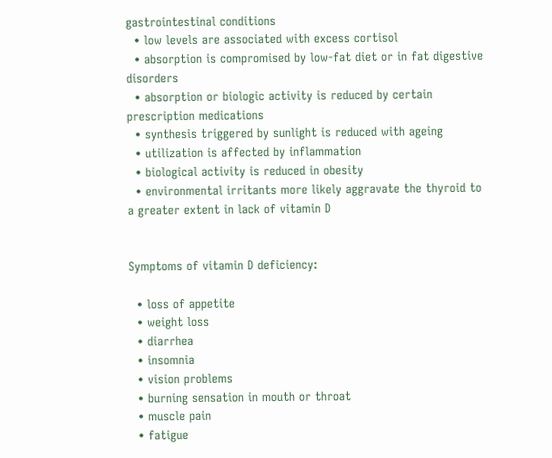gastrointestinal conditions
  • low levels are associated with excess cortisol
  • absorption is compromised by low-fat diet or in fat digestive disorders
  • absorption or biologic activity is reduced by certain prescription medications
  • synthesis triggered by sunlight is reduced with ageing
  • utilization is affected by inflammation
  • biological activity is reduced in obesity
  • environmental irritants more likely aggravate the thyroid to a greater extent in lack of vitamin D


Symptoms of vitamin D deficiency:

  • loss of appetite
  • weight loss
  • diarrhea
  • insomnia
  • vision problems
  • burning sensation in mouth or throat
  • muscle pain
  • fatigue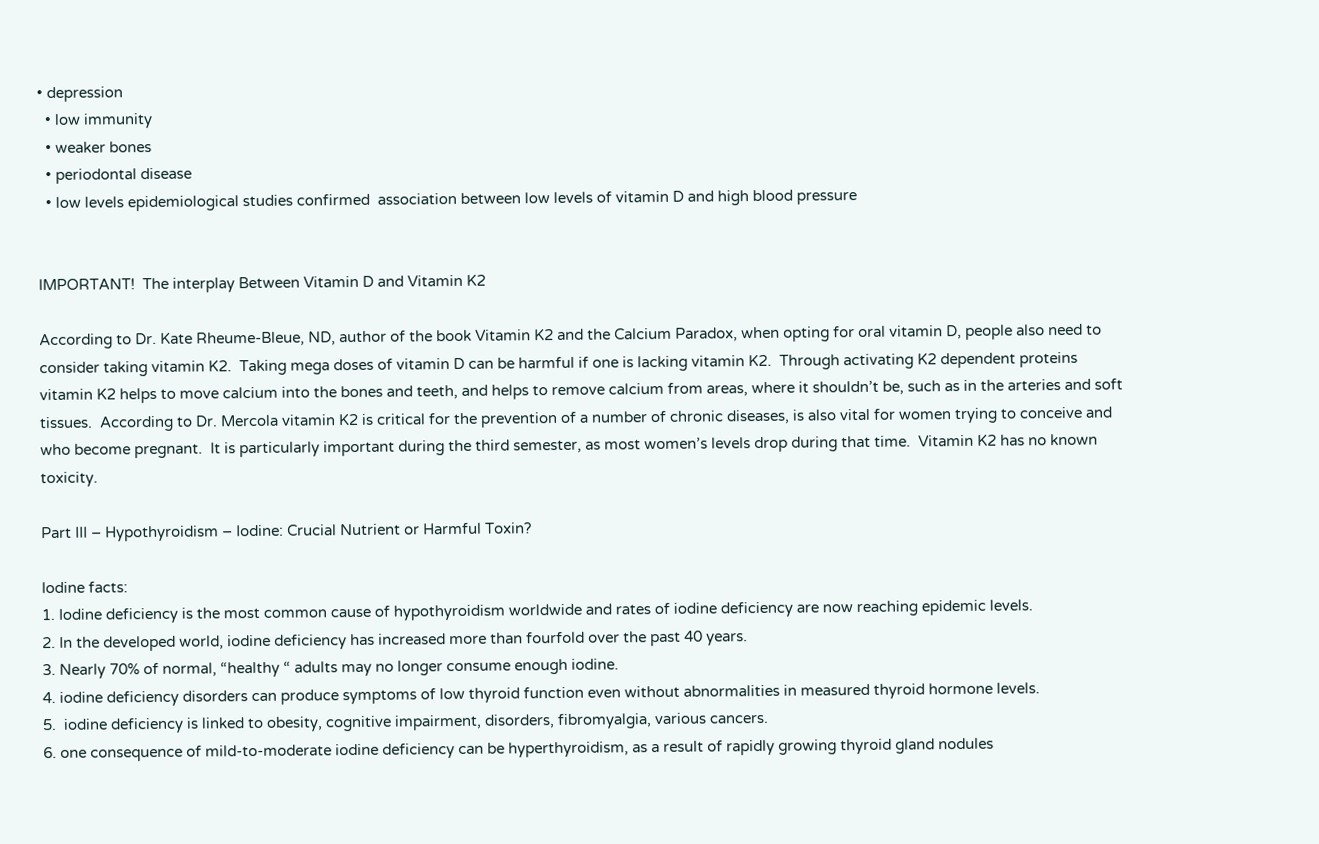• depression
  • low immunity
  • weaker bones
  • periodontal disease
  • low levels epidemiological studies confirmed  association between low levels of vitamin D and high blood pressure


IMPORTANT!  The interplay Between Vitamin D and Vitamin K2

According to Dr. Kate Rheume-Bleue, ND, author of the book Vitamin K2 and the Calcium Paradox, when opting for oral vitamin D, people also need to consider taking vitamin K2.  Taking mega doses of vitamin D can be harmful if one is lacking vitamin K2.  Through activating K2 dependent proteins vitamin K2 helps to move calcium into the bones and teeth, and helps to remove calcium from areas, where it shouldn’t be, such as in the arteries and soft tissues.  According to Dr. Mercola vitamin K2 is critical for the prevention of a number of chronic diseases, is also vital for women trying to conceive and who become pregnant.  It is particularly important during the third semester, as most women’s levels drop during that time.  Vitamin K2 has no known toxicity.

Part III – Hypothyroidism – Iodine: Crucial Nutrient or Harmful Toxin?

Iodine facts:
1. Iodine deficiency is the most common cause of hypothyroidism worldwide and rates of iodine deficiency are now reaching epidemic levels.
2. In the developed world, iodine deficiency has increased more than fourfold over the past 40 years.
3. Nearly 70% of normal, “healthy “ adults may no longer consume enough iodine.
4. iodine deficiency disorders can produce symptoms of low thyroid function even without abnormalities in measured thyroid hormone levels.
5.  iodine deficiency is linked to obesity, cognitive impairment, disorders, fibromyalgia, various cancers.
6. one consequence of mild-to-moderate iodine deficiency can be hyperthyroidism, as a result of rapidly growing thyroid gland nodules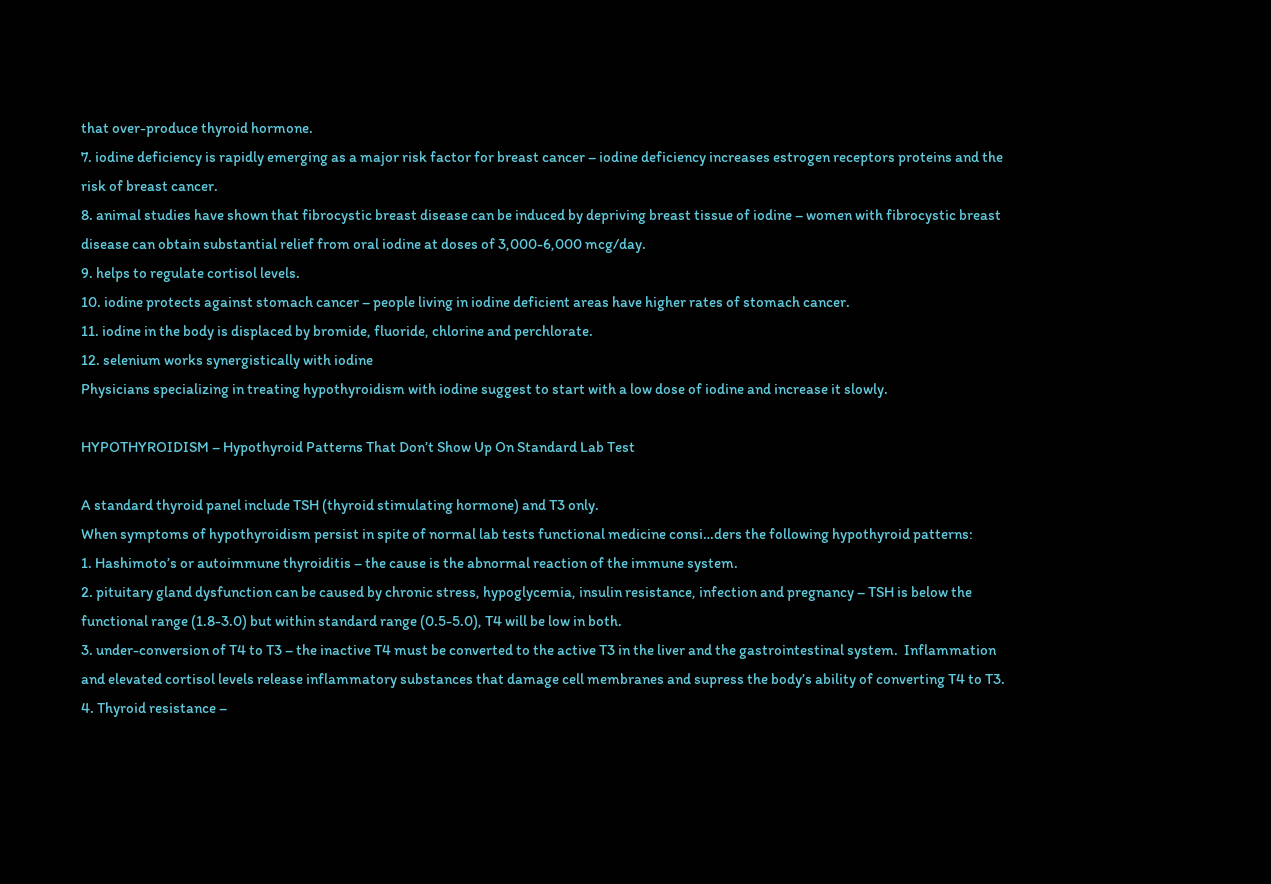that over-produce thyroid hormone.
7. iodine deficiency is rapidly emerging as a major risk factor for breast cancer – iodine deficiency increases estrogen receptors proteins and the risk of breast cancer.
8. animal studies have shown that fibrocystic breast disease can be induced by depriving breast tissue of iodine – women with fibrocystic breast disease can obtain substantial relief from oral iodine at doses of 3,000-6,000 mcg/day.
9. helps to regulate cortisol levels.
10. iodine protects against stomach cancer – people living in iodine deficient areas have higher rates of stomach cancer.
11. iodine in the body is displaced by bromide, fluoride, chlorine and perchlorate.
12. selenium works synergistically with iodine
Physicians specializing in treating hypothyroidism with iodine suggest to start with a low dose of iodine and increase it slowly.

HYPOTHYROIDISM – Hypothyroid Patterns That Don’t Show Up On Standard Lab Test

A standard thyroid panel include TSH (thyroid stimulating hormone) and T3 only.
When symptoms of hypothyroidism persist in spite of normal lab tests functional medicine consi…ders the following hypothyroid patterns:
1. Hashimoto’s or autoimmune thyroiditis – the cause is the abnormal reaction of the immune system.
2. pituitary gland dysfunction can be caused by chronic stress, hypoglycemia, insulin resistance, infection and pregnancy – TSH is below the functional range (1.8-3.0) but within standard range (0.5-5.0), T4 will be low in both.
3. under-conversion of T4 to T3 – the inactive T4 must be converted to the active T3 in the liver and the gastrointestinal system.  Inflammation and elevated cortisol levels release inflammatory substances that damage cell membranes and supress the body’s ability of converting T4 to T3.
4. Thyroid resistance –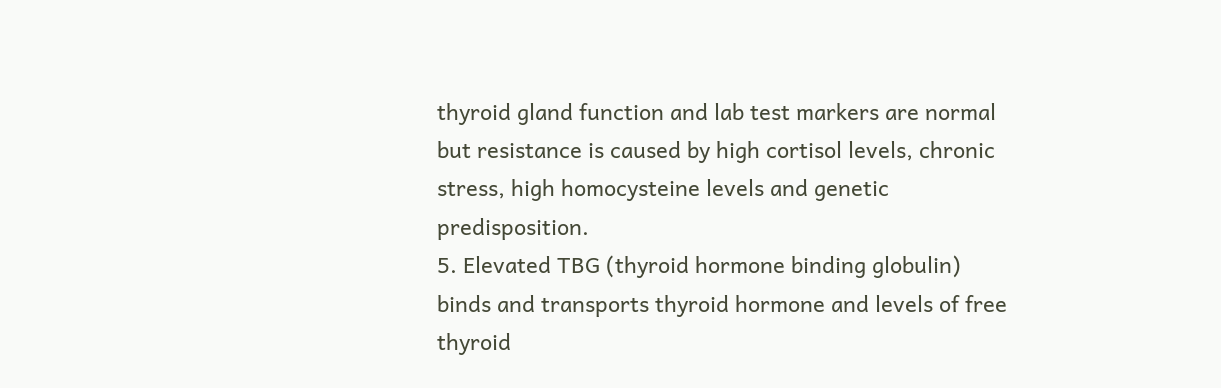thyroid gland function and lab test markers are normal but resistance is caused by high cortisol levels, chronic stress, high homocysteine levels and genetic predisposition.
5. Elevated TBG (thyroid hormone binding globulin) binds and transports thyroid hormone and levels of free thyroid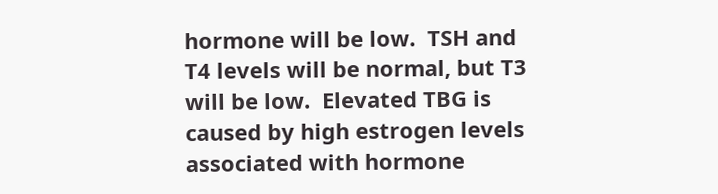hormone will be low.  TSH and T4 levels will be normal, but T3 will be low.  Elevated TBG is caused by high estrogen levels associated with hormone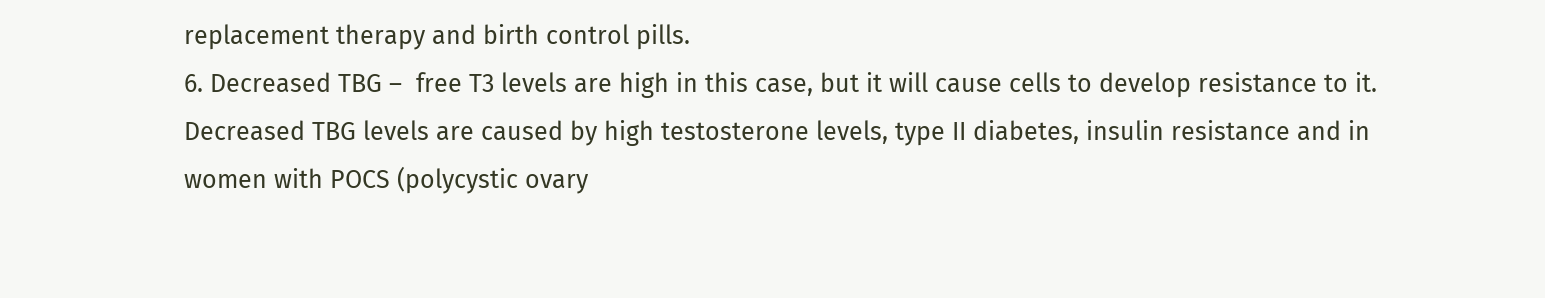replacement therapy and birth control pills.
6. Decreased TBG –  free T3 levels are high in this case, but it will cause cells to develop resistance to it.  Decreased TBG levels are caused by high testosterone levels, type II diabetes, insulin resistance and in women with POCS (polycystic ovary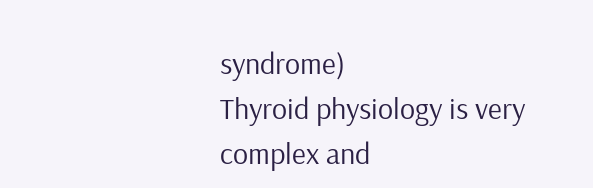syndrome)
Thyroid physiology is very complex and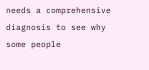needs a comprehensive diagnosis to see why some people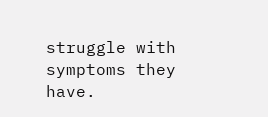struggle with symptoms they have.